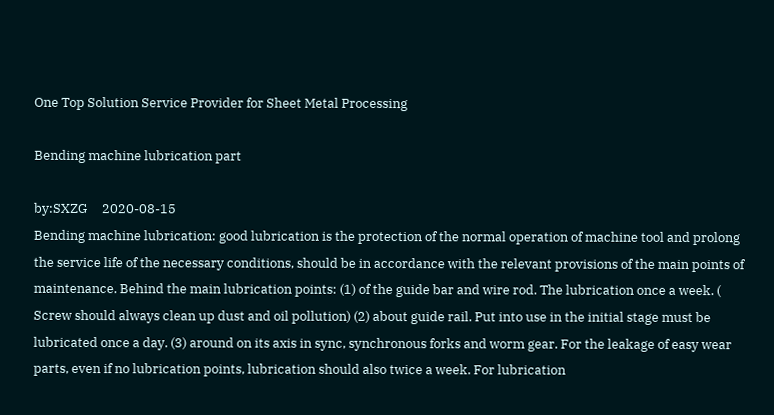One Top Solution Service Provider for Sheet Metal Processing

Bending machine lubrication part

by:SXZG     2020-08-15
Bending machine lubrication: good lubrication is the protection of the normal operation of machine tool and prolong the service life of the necessary conditions, should be in accordance with the relevant provisions of the main points of maintenance. Behind the main lubrication points: (1) of the guide bar and wire rod. The lubrication once a week. ( Screw should always clean up dust and oil pollution) (2) about guide rail. Put into use in the initial stage must be lubricated once a day. (3) around on its axis in sync, synchronous forks and worm gear. For the leakage of easy wear parts, even if no lubrication points, lubrication should also twice a week. For lubrication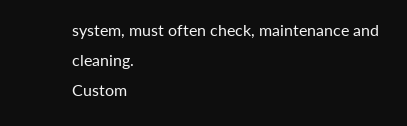system, must often check, maintenance and cleaning.
Custom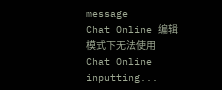message
Chat Online 编辑模式下无法使用
Chat Online inputting...